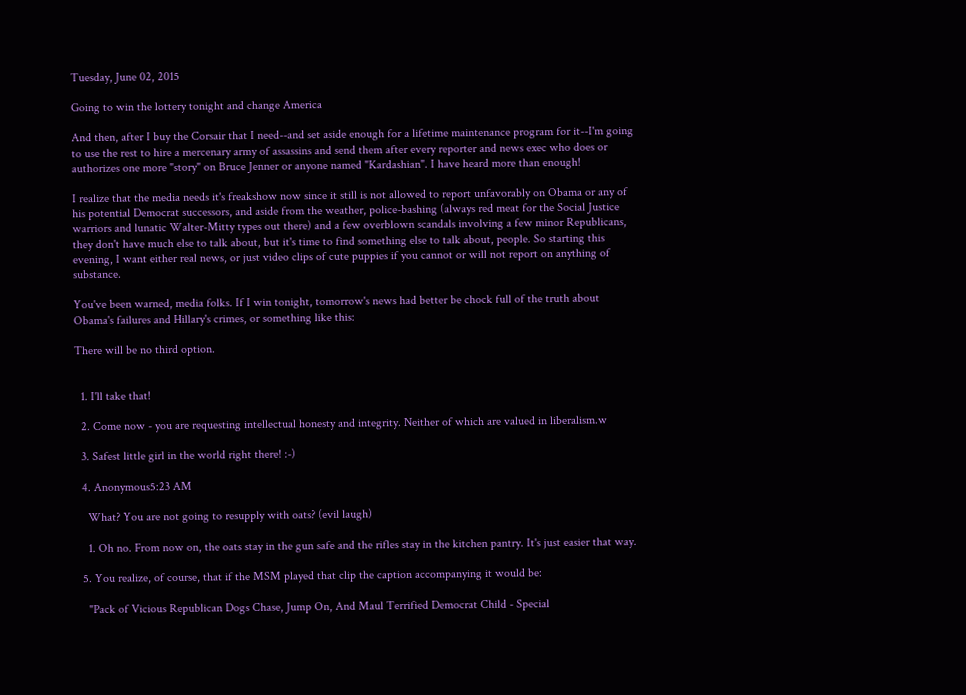Tuesday, June 02, 2015

Going to win the lottery tonight and change America

And then, after I buy the Corsair that I need--and set aside enough for a lifetime maintenance program for it--I'm going to use the rest to hire a mercenary army of assassins and send them after every reporter and news exec who does or authorizes one more "story" on Bruce Jenner or anyone named "Kardashian". I have heard more than enough!

I realize that the media needs it's freakshow now since it still is not allowed to report unfavorably on Obama or any of his potential Democrat successors, and aside from the weather, police-bashing (always red meat for the Social Justice warriors and lunatic Walter-Mitty types out there) and a few overblown scandals involving a few minor Republicans, they don't have much else to talk about, but it's time to find something else to talk about, people. So starting this evening, I want either real news, or just video clips of cute puppies if you cannot or will not report on anything of substance.

You've been warned, media folks. If I win tonight, tomorrow's news had better be chock full of the truth about Obama's failures and Hillary's crimes, or something like this:

There will be no third option.


  1. I'll take that!

  2. Come now - you are requesting intellectual honesty and integrity. Neither of which are valued in liberalism.w

  3. Safest little girl in the world right there! :-)

  4. Anonymous5:23 AM

    What? You are not going to resupply with oats? (evil laugh)

    1. Oh no. From now on, the oats stay in the gun safe and the rifles stay in the kitchen pantry. It's just easier that way.

  5. You realize, of course, that if the MSM played that clip the caption accompanying it would be:

    "Pack of Vicious Republican Dogs Chase, Jump On, And Maul Terrified Democrat Child - Special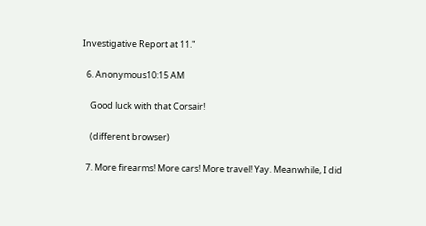Investigative Report at 11."

  6. Anonymous10:15 AM

    Good luck with that Corsair!

    (different browser)

  7. More firearms! More cars! More travel! Yay. Meanwhile, I did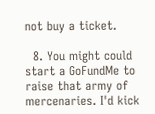not buy a ticket.

  8. You might could start a GoFundMe to raise that army of mercenaries. I'd kick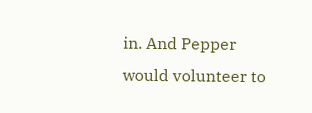in. And Pepper would volunteer to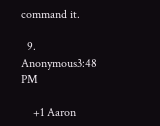command it.

  9. Anonymous3:48 PM

    +1 Aaron